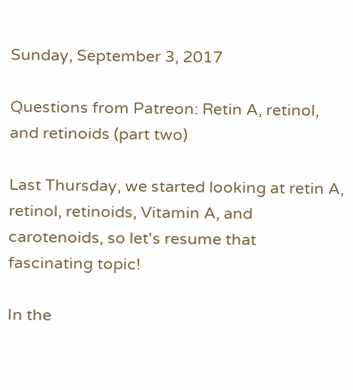Sunday, September 3, 2017

Questions from Patreon: Retin A, retinol, and retinoids (part two)

Last Thursday, we started looking at retin A, retinol, retinoids, Vitamin A, and carotenoids, so let's resume that fascinating topic!

In the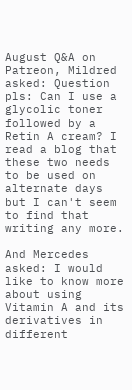August Q&A on Patreon, Mildred asked: Question pls: Can I use a glycolic toner followed by a Retin A cream? I read a blog that these two needs to be used on alternate days but I can't seem to find that writing any more.

And Mercedes asked: I would like to know more about using Vitamin A and its derivatives in different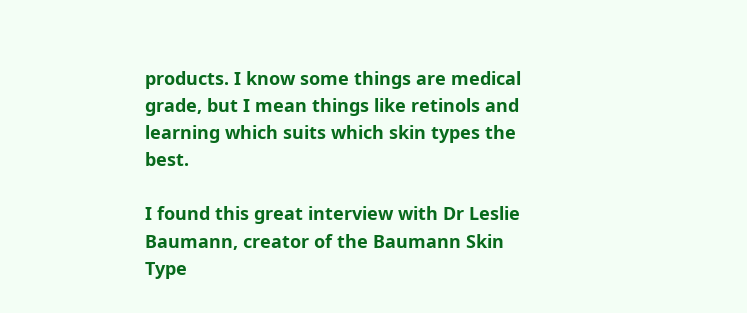products. I know some things are medical grade, but I mean things like retinols and learning which suits which skin types the best.

I found this great interview with Dr Leslie Baumann, creator of the Baumann Skin Type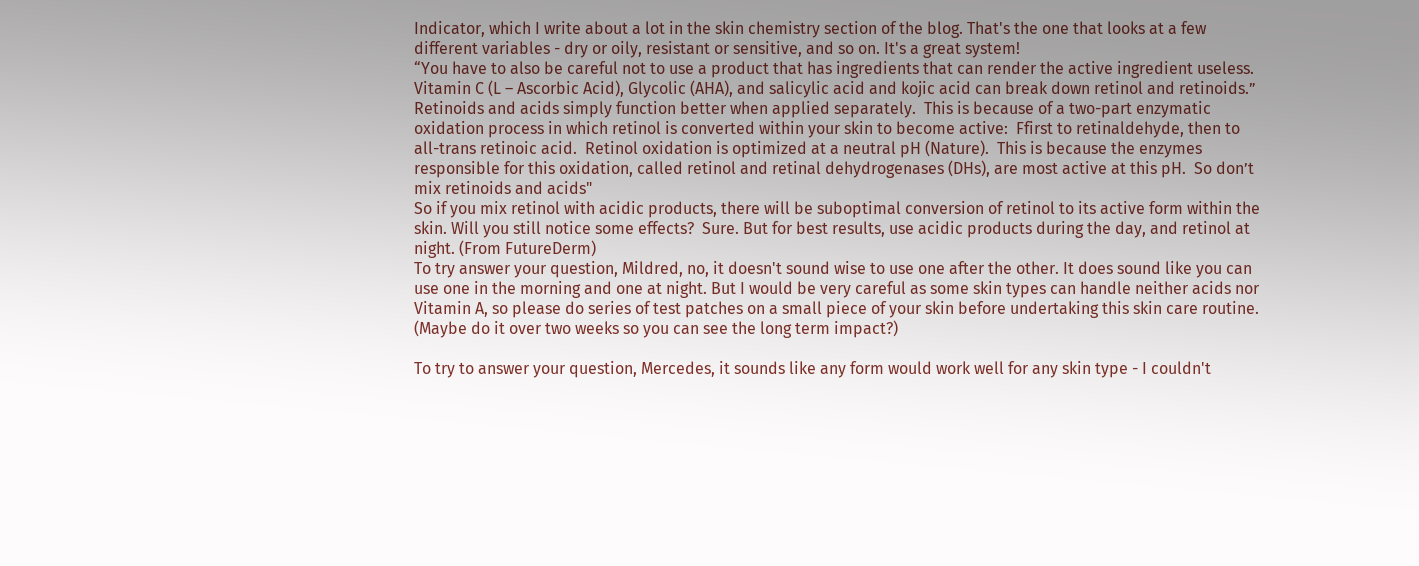Indicator, which I write about a lot in the skin chemistry section of the blog. That's the one that looks at a few different variables - dry or oily, resistant or sensitive, and so on. It's a great system!
“You have to also be careful not to use a product that has ingredients that can render the active ingredient useless. Vitamin C (L – Ascorbic Acid), Glycolic (AHA), and salicylic acid and kojic acid can break down retinol and retinoids.” Retinoids and acids simply function better when applied separately.  This is because of a two-part enzymatic oxidation process in which retinol is converted within your skin to become active:  Ffirst to retinaldehyde, then to all-trans retinoic acid.  Retinol oxidation is optimized at a neutral pH (Nature).  This is because the enzymes responsible for this oxidation, called retinol and retinal dehydrogenases (DHs), are most active at this pH.  So don’t mix retinoids and acids"
So if you mix retinol with acidic products, there will be suboptimal conversion of retinol to its active form within the skin. Will you still notice some effects?  Sure. But for best results, use acidic products during the day, and retinol at night. (From FutureDerm)
To try answer your question, Mildred, no, it doesn't sound wise to use one after the other. It does sound like you can use one in the morning and one at night. But I would be very careful as some skin types can handle neither acids nor Vitamin A, so please do series of test patches on a small piece of your skin before undertaking this skin care routine. (Maybe do it over two weeks so you can see the long term impact?)

To try to answer your question, Mercedes, it sounds like any form would work well for any skin type - I couldn't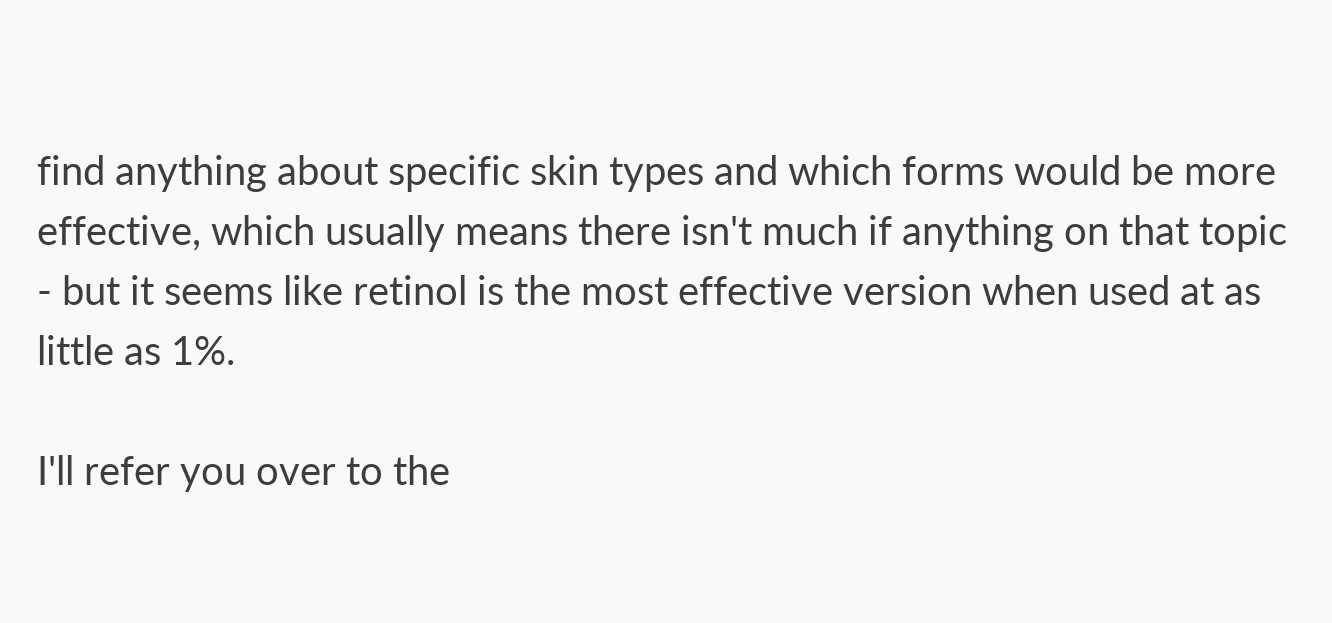find anything about specific skin types and which forms would be more effective, which usually means there isn't much if anything on that topic - but it seems like retinol is the most effective version when used at as little as 1%.

I'll refer you over to the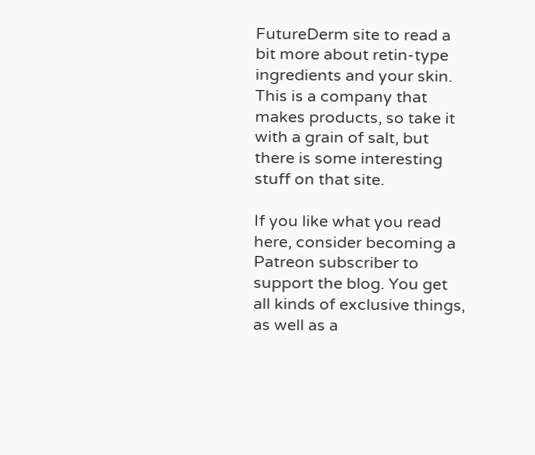FutureDerm site to read a bit more about retin-type ingredients and your skin. This is a company that makes products, so take it with a grain of salt, but there is some interesting stuff on that site.

If you like what you read here, consider becoming a Patreon subscriber to support the blog. You get all kinds of exclusive things, as well as a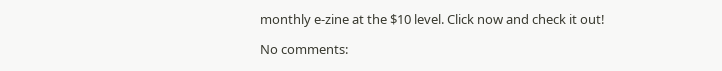monthly e-zine at the $10 level. Click now and check it out!

No comments: